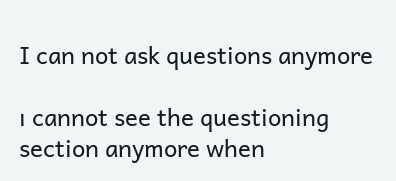I can not ask questions anymore

ı cannot see the questioning section anymore when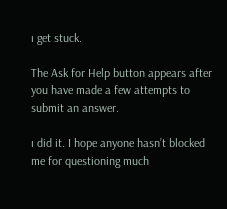ı get stuck.

The Ask for Help button appears after you have made a few attempts to submit an answer.

ı did it. I hope anyone hasn’t blocked me for questioning much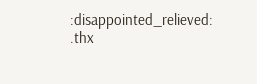:disappointed_relieved: .thx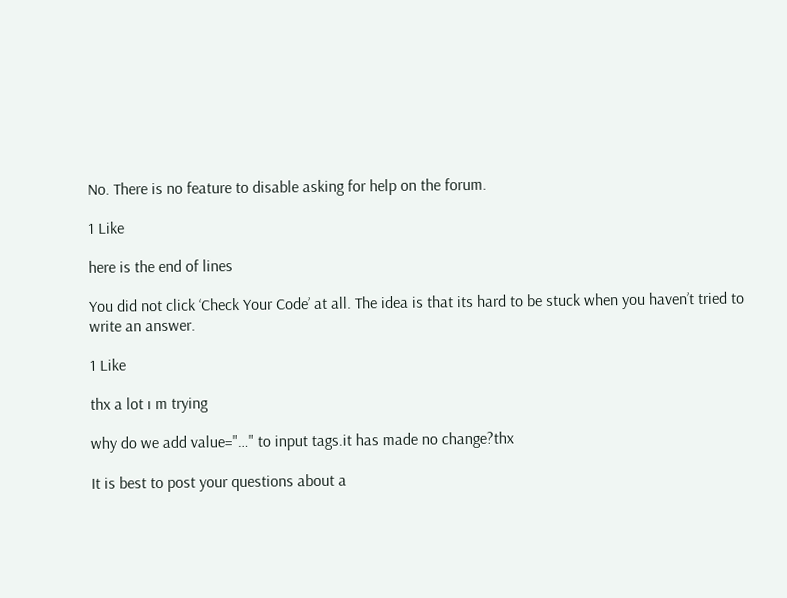No. There is no feature to disable asking for help on the forum.

1 Like

here is the end of lines

You did not click ‘Check Your Code’ at all. The idea is that its hard to be stuck when you haven’t tried to write an answer.

1 Like

thx a lot ı m trying

why do we add value="…" to input tags.it has made no change?thx

It is best to post your questions about a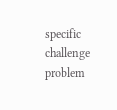specific challenge problem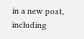in a new post, including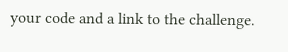your code and a link to the challenge.